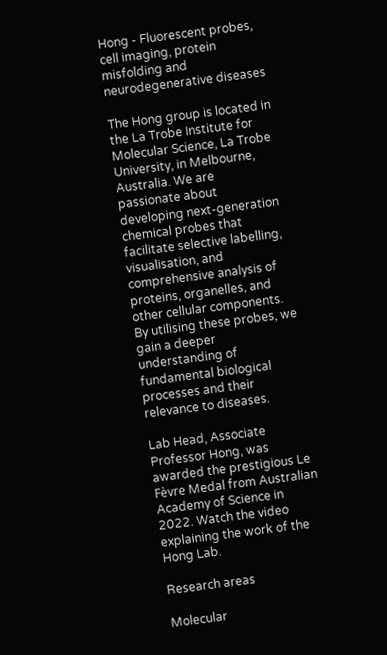Hong - Fluorescent probes, cell imaging, protein misfolding and neurodegenerative diseases

The Hong group is located in the La Trobe Institute for Molecular Science, La Trobe University, in Melbourne, Australia. We are passionate about developing next-generation chemical probes that facilitate selective labelling, visualisation, and comprehensive analysis of proteins, organelles, and other cellular components. By utilising these probes, we gain a deeper understanding of fundamental biological processes and their relevance to diseases.

Lab Head, Associate Professor Hong, was awarded the prestigious Le Fèvre Medal from Australian Academy of Science in 2022. Watch the video explaining the work of the Hong Lab.

Research areas

Molecular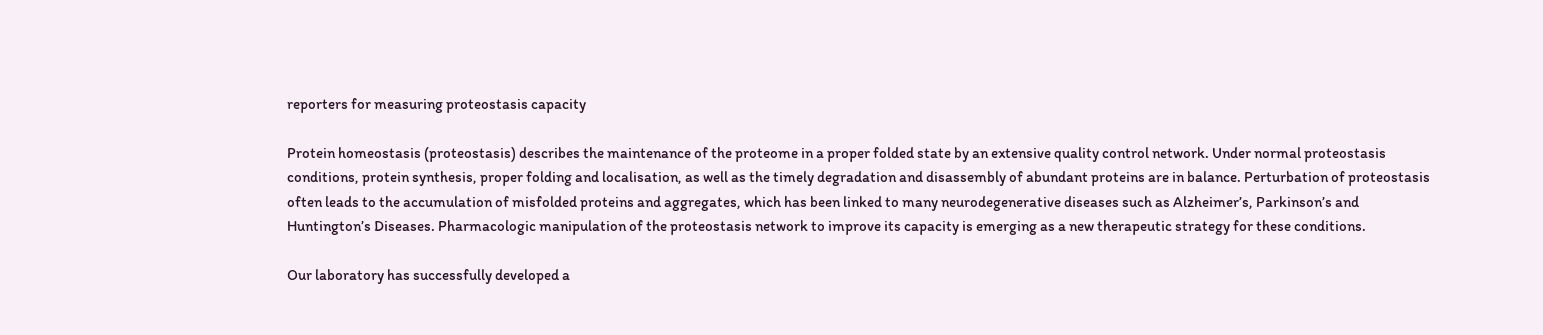reporters for measuring proteostasis capacity

Protein homeostasis (proteostasis) describes the maintenance of the proteome in a proper folded state by an extensive quality control network. Under normal proteostasis conditions, protein synthesis, proper folding and localisation, as well as the timely degradation and disassembly of abundant proteins are in balance. Perturbation of proteostasis often leads to the accumulation of misfolded proteins and aggregates, which has been linked to many neurodegenerative diseases such as Alzheimer’s, Parkinson’s and Huntington’s Diseases. Pharmacologic manipulation of the proteostasis network to improve its capacity is emerging as a new therapeutic strategy for these conditions.

Our laboratory has successfully developed a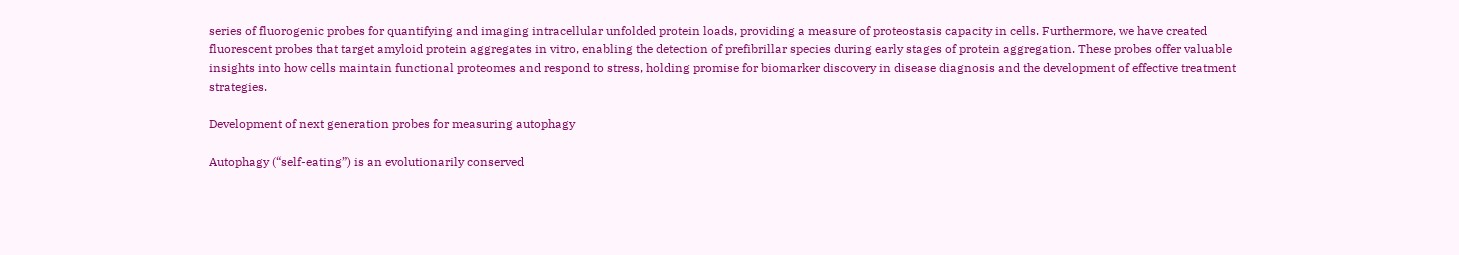series of fluorogenic probes for quantifying and imaging intracellular unfolded protein loads, providing a measure of proteostasis capacity in cells. Furthermore, we have created fluorescent probes that target amyloid protein aggregates in vitro, enabling the detection of prefibrillar species during early stages of protein aggregation. These probes offer valuable insights into how cells maintain functional proteomes and respond to stress, holding promise for biomarker discovery in disease diagnosis and the development of effective treatment strategies.

Development of next generation probes for measuring autophagy

Autophagy (“self-eating”) is an evolutionarily conserved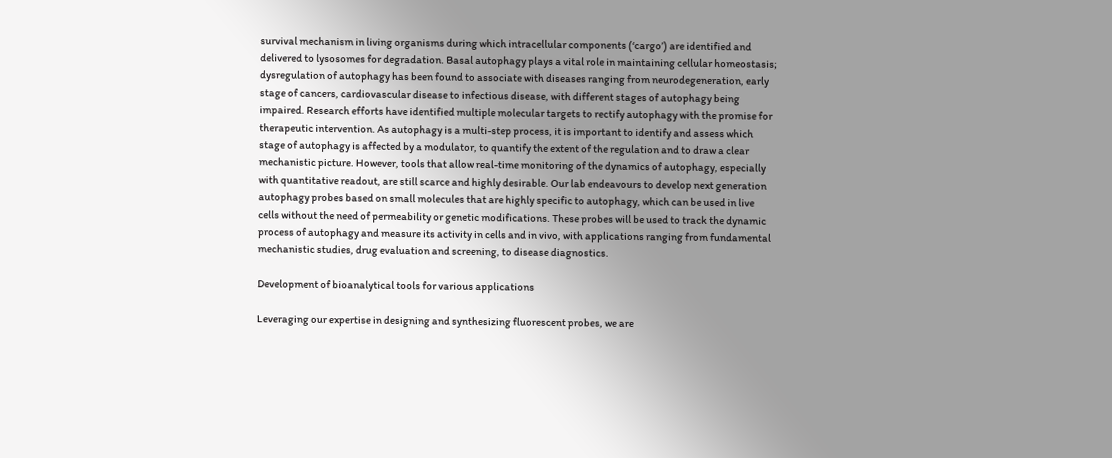survival mechanism in living organisms during which intracellular components (‘cargo’) are identified and delivered to lysosomes for degradation. Basal autophagy plays a vital role in maintaining cellular homeostasis; dysregulation of autophagy has been found to associate with diseases ranging from neurodegeneration, early stage of cancers, cardiovascular disease to infectious disease, with different stages of autophagy being impaired. Research efforts have identified multiple molecular targets to rectify autophagy with the promise for therapeutic intervention. As autophagy is a multi-step process, it is important to identify and assess which stage of autophagy is affected by a modulator, to quantify the extent of the regulation and to draw a clear mechanistic picture. However, tools that allow real-time monitoring of the dynamics of autophagy, especially with quantitative readout, are still scarce and highly desirable. Our lab endeavours to develop next generation autophagy probes based on small molecules that are highly specific to autophagy, which can be used in live cells without the need of permeability or genetic modifications. These probes will be used to track the dynamic process of autophagy and measure its activity in cells and in vivo, with applications ranging from fundamental mechanistic studies, drug evaluation and screening, to disease diagnostics.

Development of bioanalytical tools for various applications

Leveraging our expertise in designing and synthesizing fluorescent probes, we are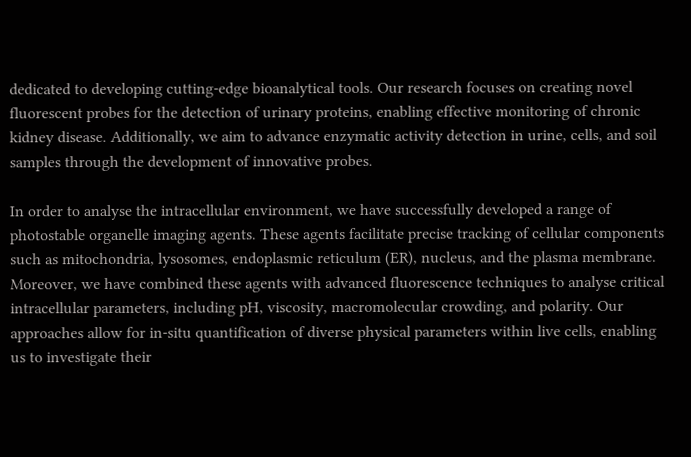dedicated to developing cutting-edge bioanalytical tools. Our research focuses on creating novel fluorescent probes for the detection of urinary proteins, enabling effective monitoring of chronic kidney disease. Additionally, we aim to advance enzymatic activity detection in urine, cells, and soil samples through the development of innovative probes.

In order to analyse the intracellular environment, we have successfully developed a range of photostable organelle imaging agents. These agents facilitate precise tracking of cellular components such as mitochondria, lysosomes, endoplasmic reticulum (ER), nucleus, and the plasma membrane. Moreover, we have combined these agents with advanced fluorescence techniques to analyse critical intracellular parameters, including pH, viscosity, macromolecular crowding, and polarity. Our approaches allow for in-situ quantification of diverse physical parameters within live cells, enabling us to investigate their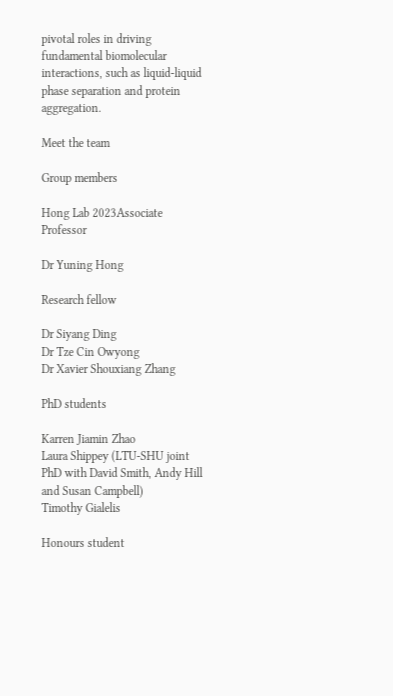pivotal roles in driving fundamental biomolecular interactions, such as liquid-liquid phase separation and protein aggregation.

Meet the team

Group members

Hong Lab 2023Associate Professor

Dr Yuning Hong

Research fellow

Dr Siyang Ding
Dr Tze Cin Owyong
Dr Xavier Shouxiang Zhang

PhD students

Karren Jiamin Zhao
Laura Shippey (LTU-SHU joint PhD with David Smith, Andy Hill and Susan Campbell)
Timothy Gialelis

Honours student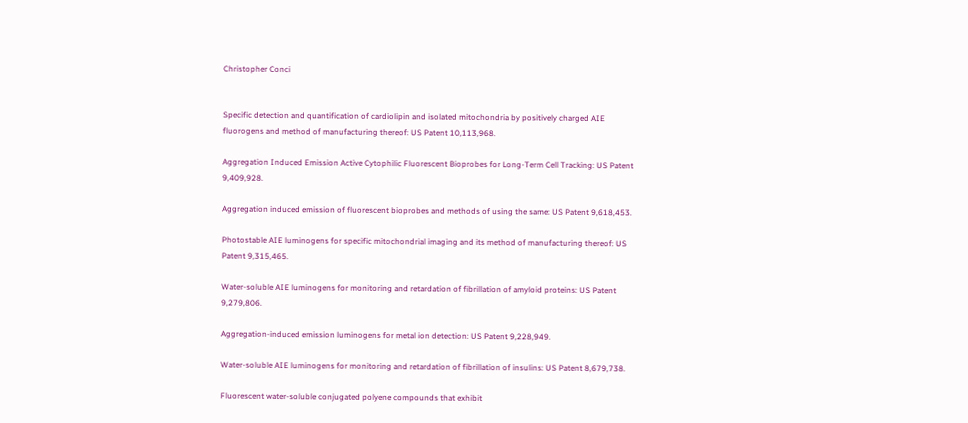Christopher Conci


Specific detection and quantification of cardiolipin and isolated mitochondria by positively charged AIE fluorogens and method of manufacturing thereof: US Patent 10,113,968.

Aggregation Induced Emission Active Cytophilic Fluorescent Bioprobes for Long-Term Cell Tracking: US Patent 9,409,928.

Aggregation induced emission of fluorescent bioprobes and methods of using the same: US Patent 9,618,453.

Photostable AIE luminogens for specific mitochondrial imaging and its method of manufacturing thereof: US Patent 9,315,465.

Water-soluble AIE luminogens for monitoring and retardation of fibrillation of amyloid proteins: US Patent 9,279,806.

Aggregation-induced emission luminogens for metal ion detection: US Patent 9,228,949.

Water-soluble AIE luminogens for monitoring and retardation of fibrillation of insulins: US Patent 8,679,738.

Fluorescent water-soluble conjugated polyene compounds that exhibit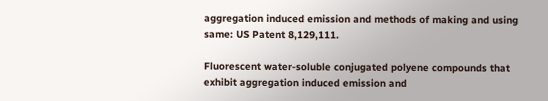aggregation induced emission and methods of making and using same: US Patent 8,129,111.

Fluorescent water-soluble conjugated polyene compounds that exhibit aggregation induced emission and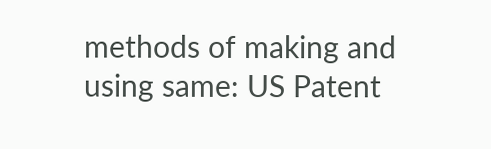methods of making and using same: US Patent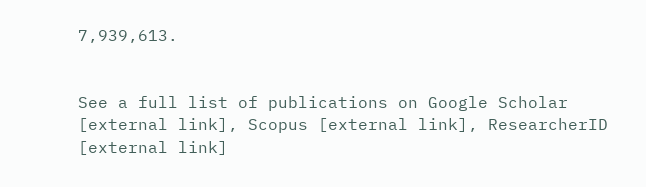7,939,613.


See a full list of publications on Google Scholar [external link], Scopus [external link], ResearcherID [external link]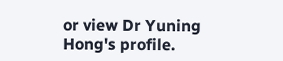or view Dr Yuning Hong's profile.